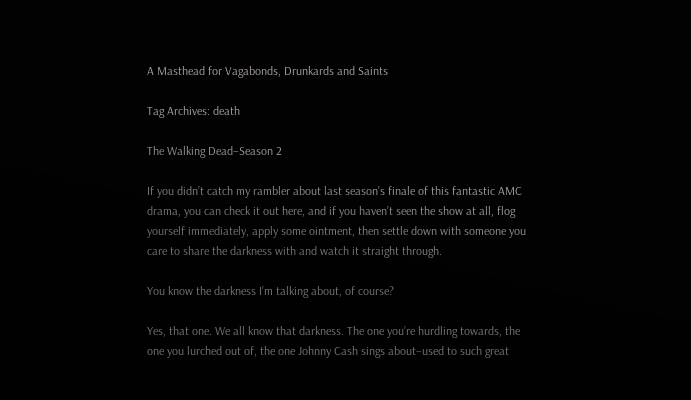A Masthead for Vagabonds, Drunkards and Saints

Tag Archives: death

The Walking Dead–Season 2

If you didn’t catch my rambler about last season’s finale of this fantastic AMC drama, you can check it out here, and if you haven’t seen the show at all, flog yourself immediately, apply some ointment, then settle down with someone you care to share the darkness with and watch it straight through.

You know the darkness I’m talking about, of course?

Yes, that one. We all know that darkness. The one you’re hurdling towards, the one you lurched out of, the one Johnny Cash sings about–used to such great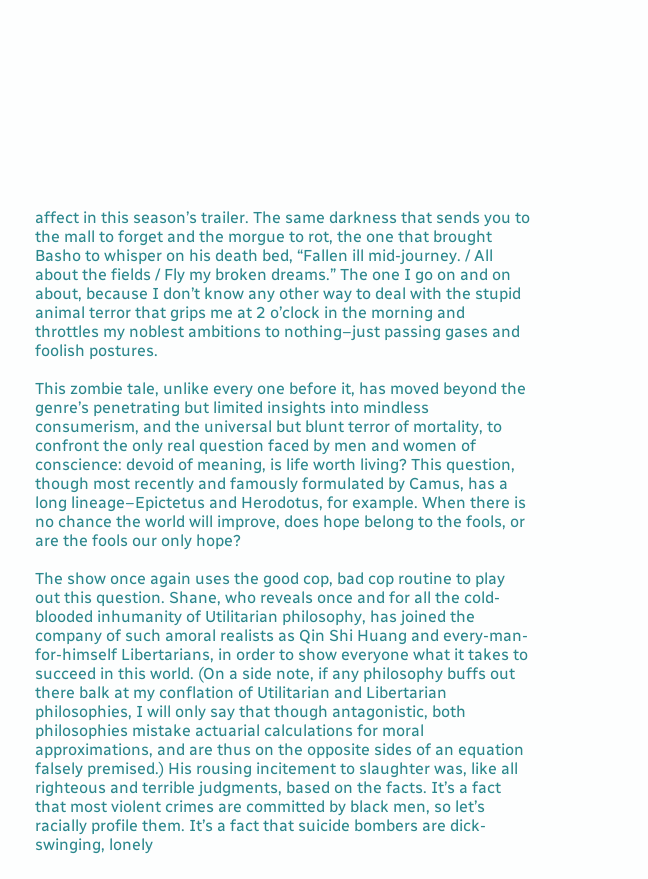affect in this season’s trailer. The same darkness that sends you to the mall to forget and the morgue to rot, the one that brought Basho to whisper on his death bed, “Fallen ill mid-journey. / All about the fields / Fly my broken dreams.” The one I go on and on about, because I don’t know any other way to deal with the stupid animal terror that grips me at 2 o’clock in the morning and throttles my noblest ambitions to nothing–just passing gases and foolish postures.

This zombie tale, unlike every one before it, has moved beyond the genre’s penetrating but limited insights into mindless consumerism, and the universal but blunt terror of mortality, to confront the only real question faced by men and women of conscience: devoid of meaning, is life worth living? This question, though most recently and famously formulated by Camus, has a long lineage–Epictetus and Herodotus, for example. When there is no chance the world will improve, does hope belong to the fools, or are the fools our only hope?

The show once again uses the good cop, bad cop routine to play out this question. Shane, who reveals once and for all the cold-blooded inhumanity of Utilitarian philosophy, has joined the company of such amoral realists as Qin Shi Huang and every-man-for-himself Libertarians, in order to show everyone what it takes to succeed in this world. (On a side note, if any philosophy buffs out there balk at my conflation of Utilitarian and Libertarian philosophies, I will only say that though antagonistic, both philosophies mistake actuarial calculations for moral approximations, and are thus on the opposite sides of an equation falsely premised.) His rousing incitement to slaughter was, like all righteous and terrible judgments, based on the facts. It’s a fact that most violent crimes are committed by black men, so let’s racially profile them. It’s a fact that suicide bombers are dick-swinging, lonely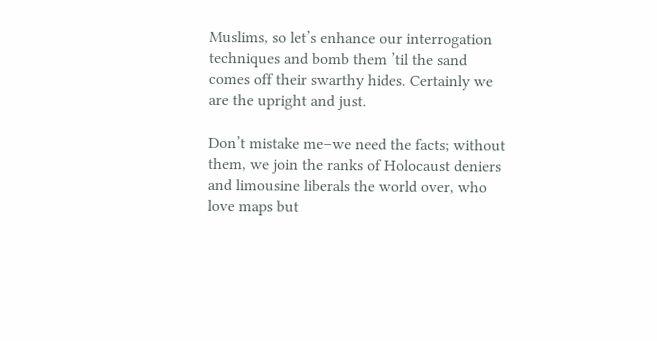Muslims, so let’s enhance our interrogation techniques and bomb them ’til the sand comes off their swarthy hides. Certainly we are the upright and just.

Don’t mistake me–we need the facts; without them, we join the ranks of Holocaust deniers and limousine liberals the world over, who love maps but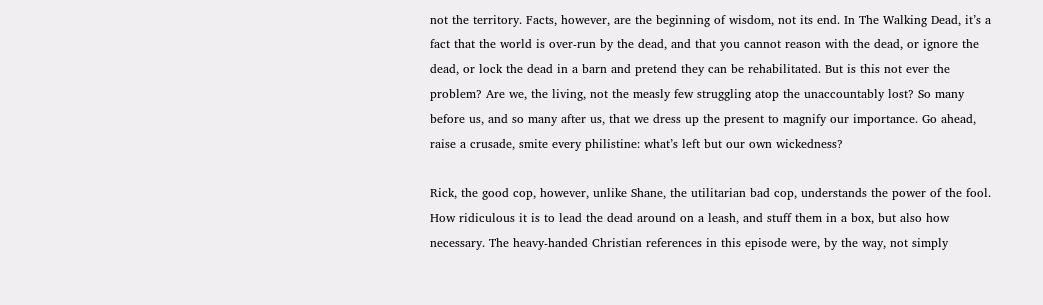not the territory. Facts, however, are the beginning of wisdom, not its end. In The Walking Dead, it’s a fact that the world is over-run by the dead, and that you cannot reason with the dead, or ignore the dead, or lock the dead in a barn and pretend they can be rehabilitated. But is this not ever the problem? Are we, the living, not the measly few struggling atop the unaccountably lost? So many before us, and so many after us, that we dress up the present to magnify our importance. Go ahead, raise a crusade, smite every philistine: what’s left but our own wickedness?

Rick, the good cop, however, unlike Shane, the utilitarian bad cop, understands the power of the fool. How ridiculous it is to lead the dead around on a leash, and stuff them in a box, but also how necessary. The heavy-handed Christian references in this episode were, by the way, not simply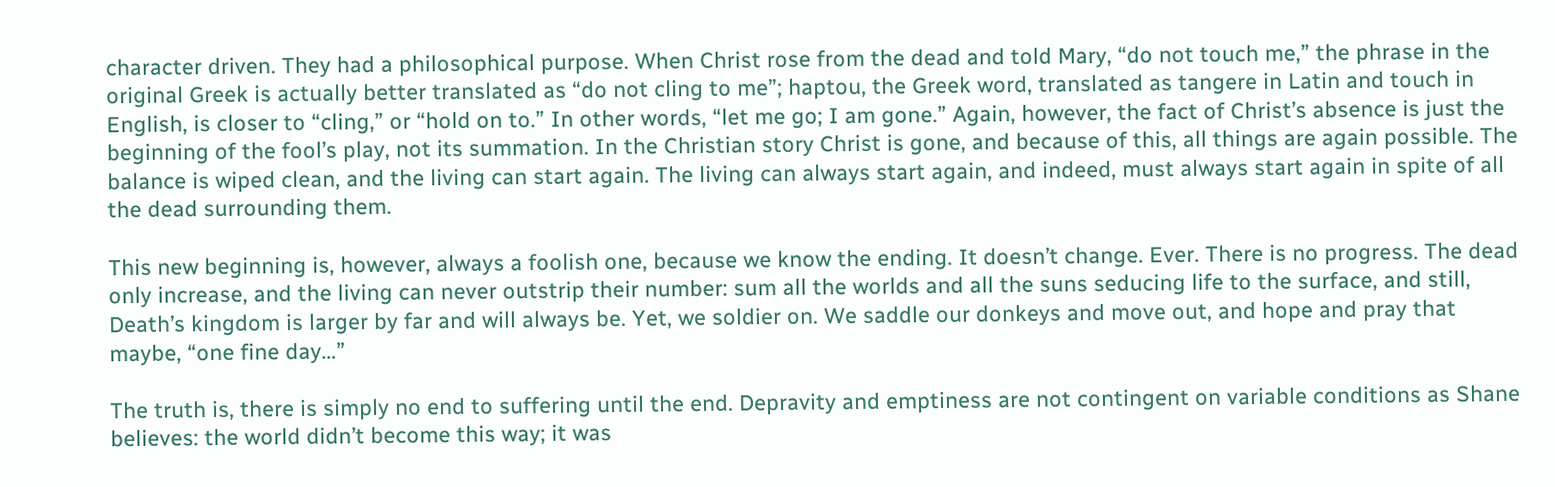character driven. They had a philosophical purpose. When Christ rose from the dead and told Mary, “do not touch me,” the phrase in the original Greek is actually better translated as “do not cling to me”; haptou, the Greek word, translated as tangere in Latin and touch in English, is closer to “cling,” or “hold on to.” In other words, “let me go; I am gone.” Again, however, the fact of Christ’s absence is just the beginning of the fool’s play, not its summation. In the Christian story Christ is gone, and because of this, all things are again possible. The balance is wiped clean, and the living can start again. The living can always start again, and indeed, must always start again in spite of all the dead surrounding them.

This new beginning is, however, always a foolish one, because we know the ending. It doesn’t change. Ever. There is no progress. The dead only increase, and the living can never outstrip their number: sum all the worlds and all the suns seducing life to the surface, and still, Death’s kingdom is larger by far and will always be. Yet, we soldier on. We saddle our donkeys and move out, and hope and pray that maybe, “one fine day…”

The truth is, there is simply no end to suffering until the end. Depravity and emptiness are not contingent on variable conditions as Shane believes: the world didn’t become this way; it was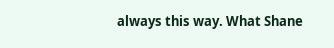always this way. What Shane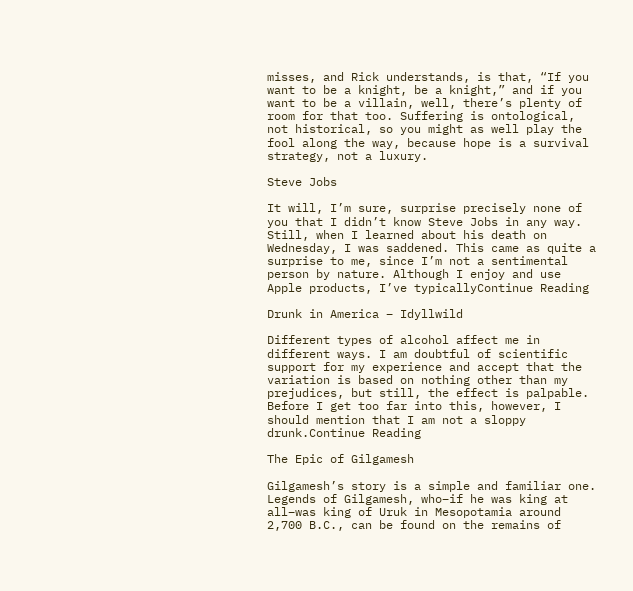misses, and Rick understands, is that, “If you want to be a knight, be a knight,” and if you want to be a villain, well, there’s plenty of room for that too. Suffering is ontological, not historical, so you might as well play the fool along the way, because hope is a survival strategy, not a luxury.

Steve Jobs

It will, I’m sure, surprise precisely none of you that I didn’t know Steve Jobs in any way. Still, when I learned about his death on Wednesday, I was saddened. This came as quite a surprise to me, since I’m not a sentimental person by nature. Although I enjoy and use Apple products, I’ve typicallyContinue Reading

Drunk in America – Idyllwild

Different types of alcohol affect me in different ways. I am doubtful of scientific support for my experience and accept that the variation is based on nothing other than my prejudices, but still, the effect is palpable. Before I get too far into this, however, I should mention that I am not a sloppy drunk.Continue Reading

The Epic of Gilgamesh

Gilgamesh’s story is a simple and familiar one. Legends of Gilgamesh, who–if he was king at all–was king of Uruk in Mesopotamia around 2,700 B.C., can be found on the remains of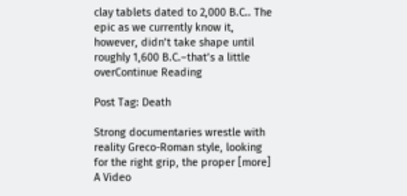clay tablets dated to 2,000 B.C.. The epic as we currently know it, however, didn’t take shape until roughly 1,600 B.C.–that’s a little overContinue Reading

Post Tag: Death

Strong documentaries wrestle with reality Greco-Roman style, looking for the right grip, the proper [more]
A Video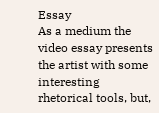Essay
As a medium the video essay presents the artist with some interesting rhetorical tools, but,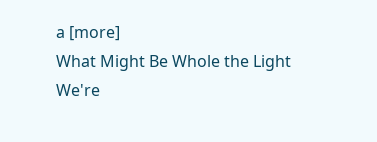a [more]
What Might Be Whole the Light
We're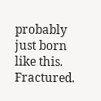probably just born like this. Fractured.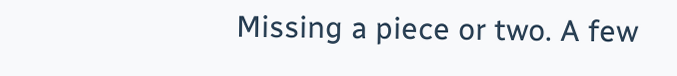Missing a piece or two. A few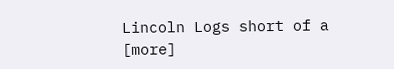Lincoln Logs short of a [more]